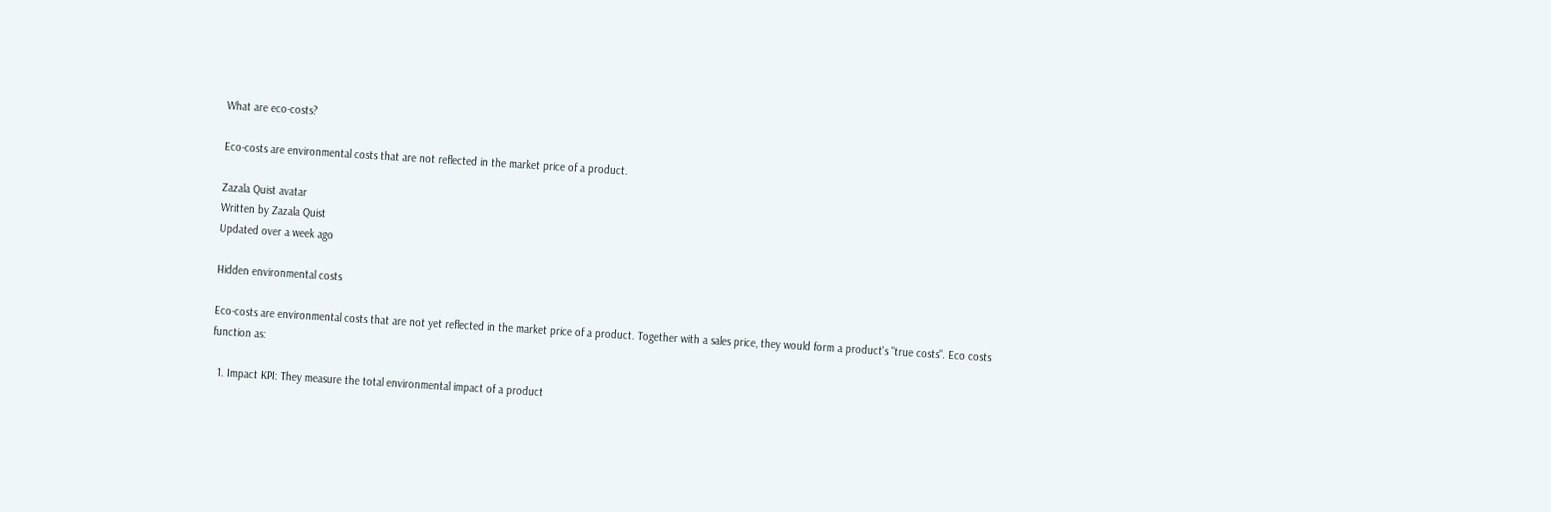What are eco-costs?

Eco-costs are environmental costs that are not reflected in the market price of a product.

Zazala Quist avatar
Written by Zazala Quist
Updated over a week ago

Hidden environmental costs

Eco-costs are environmental costs that are not yet reflected in the market price of a product. Together with a sales price, they would form a product's "true costs". Eco costs function as:

  1. Impact KPI: They measure the total environmental impact of a product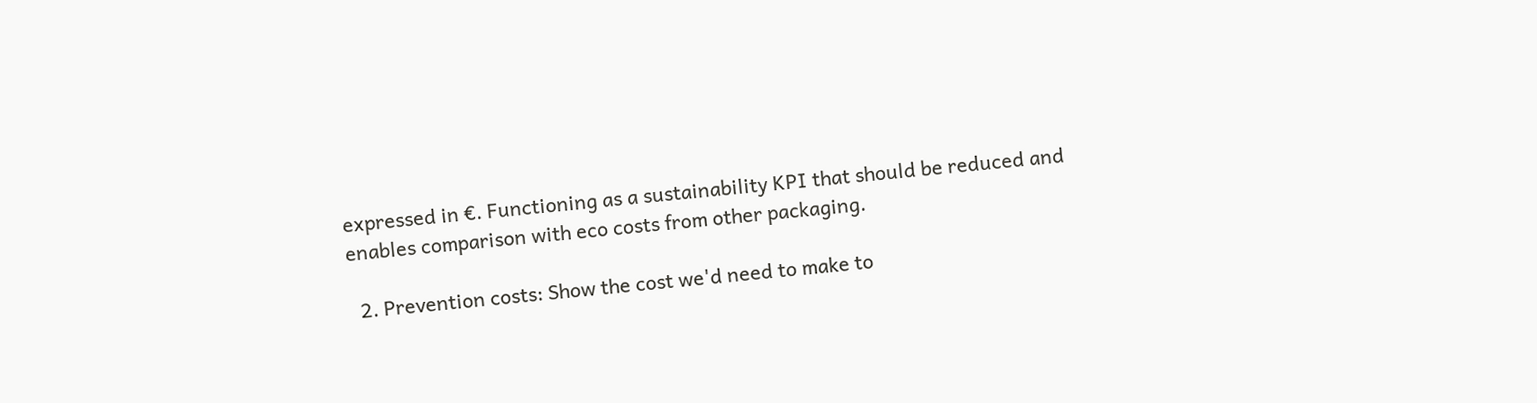expressed in €. Functioning as a sustainability KPI that should be reduced and enables comparison with eco costs from other packaging.

  2. Prevention costs: Show the cost we'd need to make to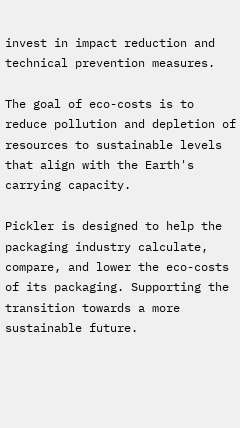invest in impact reduction and technical prevention measures.

The goal of eco-costs is to reduce pollution and depletion of resources to sustainable levels that align with the Earth's carrying capacity.

Pickler is designed to help the packaging industry calculate, compare, and lower the eco-costs of its packaging. Supporting the transition towards a more sustainable future.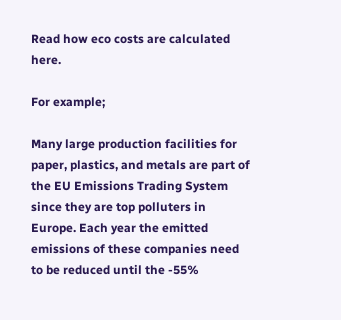Read how eco costs are calculated here.

For example;

Many large production facilities for paper, plastics, and metals are part of the EU Emissions Trading System since they are top polluters in Europe. Each year the emitted emissions of these companies need to be reduced until the -55%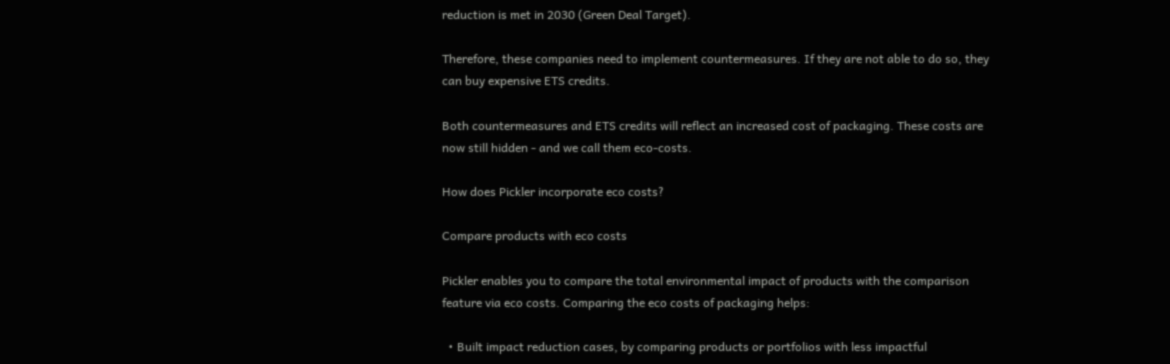reduction is met in 2030 (Green Deal Target).

Therefore, these companies need to implement countermeasures. If they are not able to do so, they can buy expensive ETS credits.

Both countermeasures and ETS credits will reflect an increased cost of packaging. These costs are now still hidden - and we call them eco-costs.

How does Pickler incorporate eco costs?

Compare products with eco costs

Pickler enables you to compare the total environmental impact of products with the comparison feature via eco costs. Comparing the eco costs of packaging helps:

  • Built impact reduction cases, by comparing products or portfolios with less impactful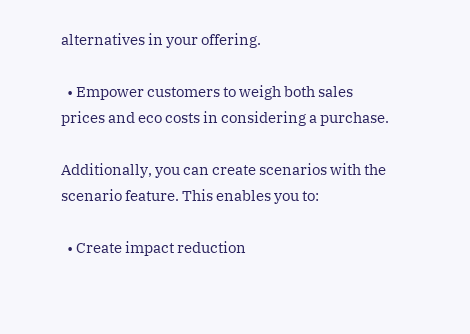alternatives in your offering.

  • Empower customers to weigh both sales prices and eco costs in considering a purchase.

Additionally, you can create scenarios with the scenario feature. This enables you to:

  • Create impact reduction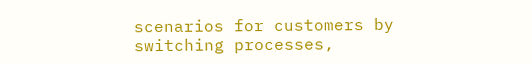scenarios for customers by switching processes,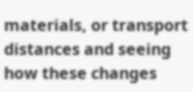materials, or transport distances and seeing how these changes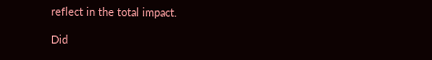reflect in the total impact.

Did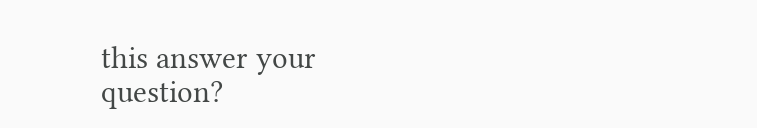this answer your question?